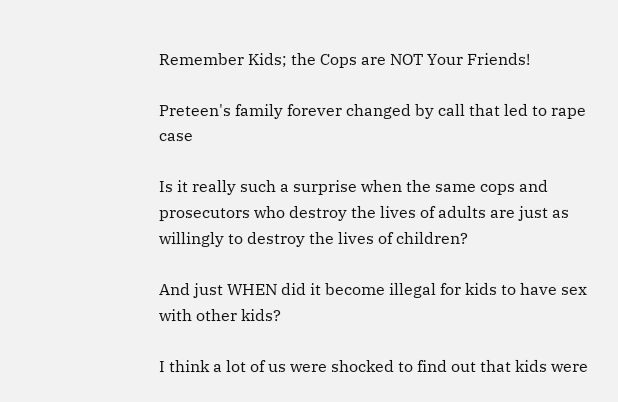Remember Kids; the Cops are NOT Your Friends!

Preteen's family forever changed by call that led to rape case

Is it really such a surprise when the same cops and prosecutors who destroy the lives of adults are just as willingly to destroy the lives of children?

And just WHEN did it become illegal for kids to have sex with other kids?

I think a lot of us were shocked to find out that kids were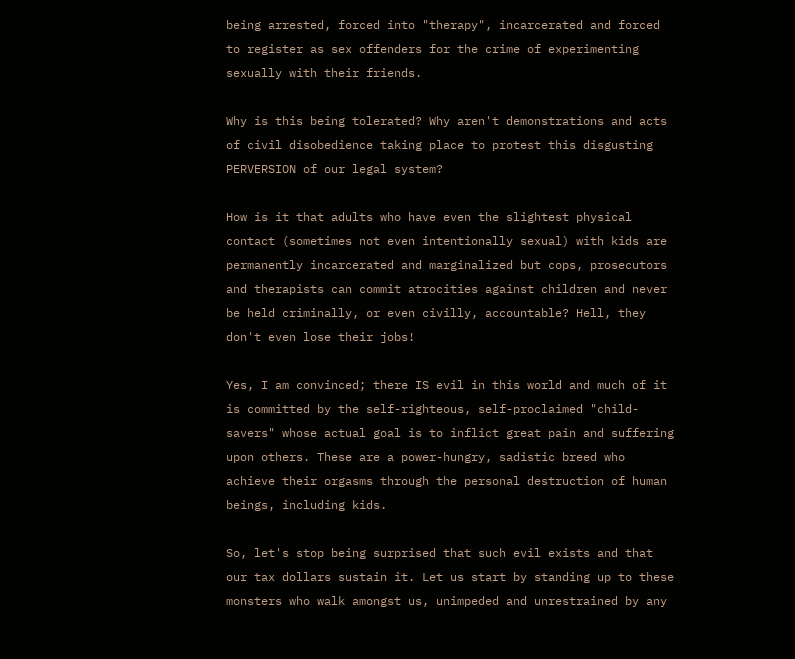being arrested, forced into "therapy", incarcerated and forced to register as sex offenders for the crime of experimenting sexually with their friends.

Why is this being tolerated? Why aren't demonstrations and acts of civil disobedience taking place to protest this disgusting PERVERSION of our legal system?

How is it that adults who have even the slightest physical contact (sometimes not even intentionally sexual) with kids are permanently incarcerated and marginalized but cops, prosecutors and therapists can commit atrocities against children and never be held criminally, or even civilly, accountable? Hell, they don't even lose their jobs!

Yes, I am convinced; there IS evil in this world and much of it is committed by the self-righteous, self-proclaimed "child-savers" whose actual goal is to inflict great pain and suffering upon others. These are a power-hungry, sadistic breed who achieve their orgasms through the personal destruction of human beings, including kids.

So, let's stop being surprised that such evil exists and that our tax dollars sustain it. Let us start by standing up to these monsters who walk amongst us, unimpeded and unrestrained by any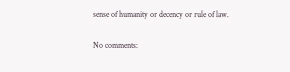sense of humanity or decency or rule of law.

No comments: